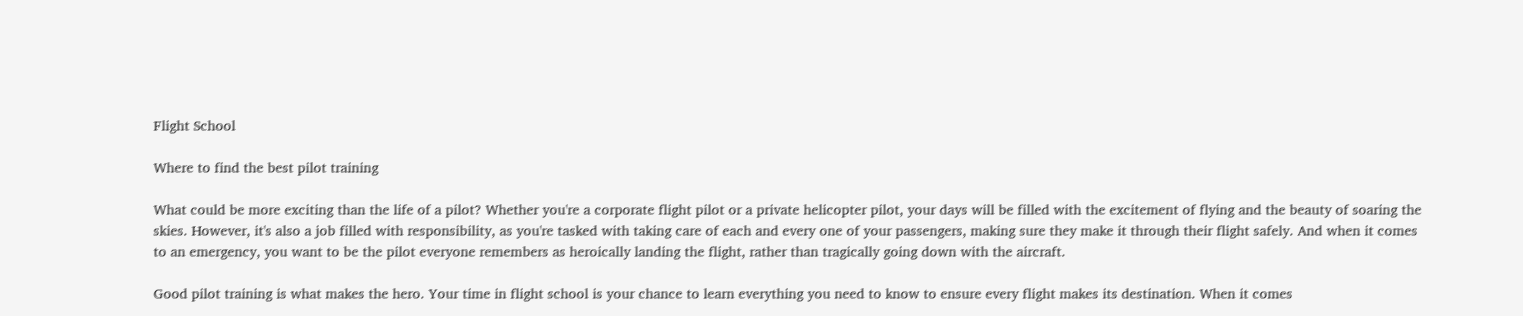Flight School

Where to find the best pilot training

What could be more exciting than the life of a pilot? Whether you're a corporate flight pilot or a private helicopter pilot, your days will be filled with the excitement of flying and the beauty of soaring the skies. However, it's also a job filled with responsibility, as you're tasked with taking care of each and every one of your passengers, making sure they make it through their flight safely. And when it comes to an emergency, you want to be the pilot everyone remembers as heroically landing the flight, rather than tragically going down with the aircraft.

Good pilot training is what makes the hero. Your time in flight school is your chance to learn everything you need to know to ensure every flight makes its destination. When it comes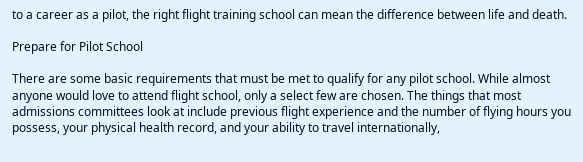to a career as a pilot, the right flight training school can mean the difference between life and death.

Prepare for Pilot School

There are some basic requirements that must be met to qualify for any pilot school. While almost anyone would love to attend flight school, only a select few are chosen. The things that most admissions committees look at include previous flight experience and the number of flying hours you possess, your physical health record, and your ability to travel internationally,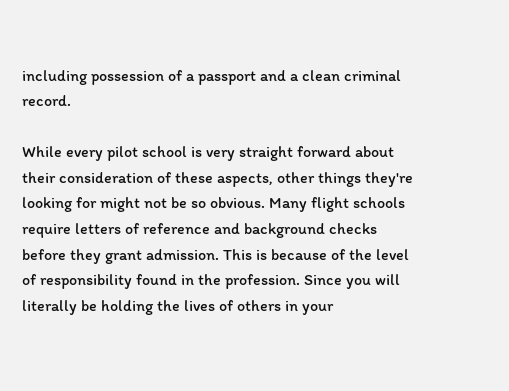including possession of a passport and a clean criminal record.

While every pilot school is very straight forward about their consideration of these aspects, other things they're looking for might not be so obvious. Many flight schools require letters of reference and background checks before they grant admission. This is because of the level of responsibility found in the profession. Since you will literally be holding the lives of others in your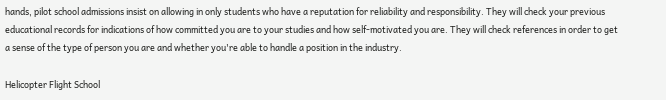hands, pilot school admissions insist on allowing in only students who have a reputation for reliability and responsibility. They will check your previous educational records for indications of how committed you are to your studies and how self-motivated you are. They will check references in order to get a sense of the type of person you are and whether you're able to handle a position in the industry.

Helicopter Flight School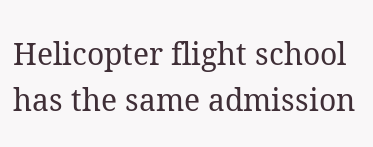Helicopter flight school has the same admission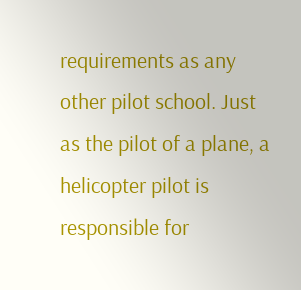requirements as any other pilot school. Just as the pilot of a plane, a helicopter pilot is responsible for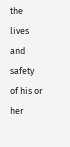the lives and safety of his or her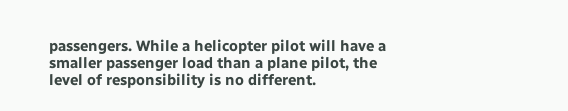passengers. While a helicopter pilot will have a smaller passenger load than a plane pilot, the level of responsibility is no different.